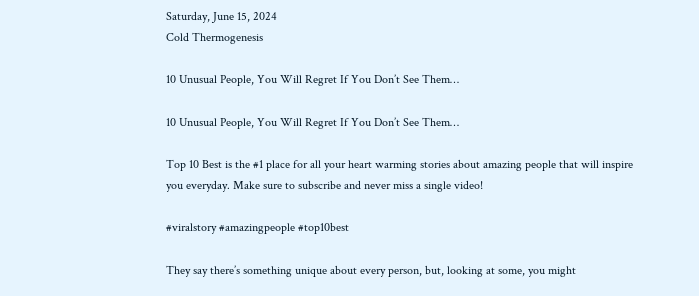Saturday, June 15, 2024
Cold Thermogenesis

10 Unusual People, You Will Regret If You Don’t See Them…

10 Unusual People, You Will Regret If You Don’t See Them…

Top 10 Best is the #1 place for all your heart warming stories about amazing people that will inspire you everyday. Make sure to subscribe and never miss a single video!

#viralstory #amazingpeople #top10best

They say there’s something unique about every person, but, looking at some, you might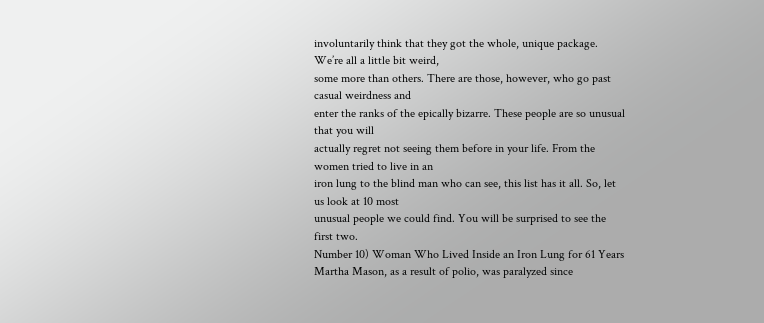involuntarily think that they got the whole, unique package. We’re all a little bit weird,
some more than others. There are those, however, who go past casual weirdness and
enter the ranks of the epically bizarre. These people are so unusual that you will
actually regret not seeing them before in your life. From the women tried to live in an
iron lung to the blind man who can see, this list has it all. So, let us look at 10 most
unusual people we could find. You will be surprised to see the first two.
Number 10) Woman Who Lived Inside an Iron Lung for 61 Years
Martha Mason, as a result of polio, was paralyzed since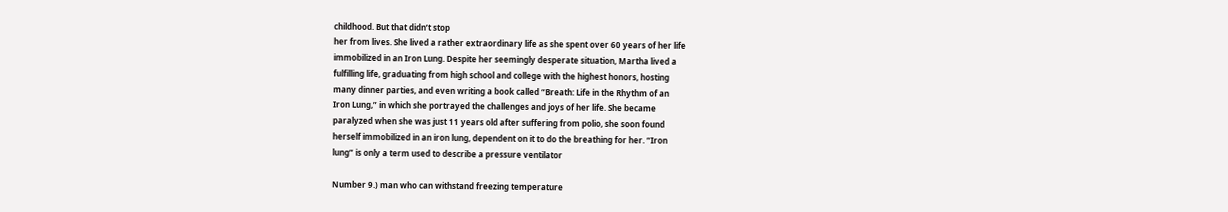childhood. But that didn’t stop
her from lives. She lived a rather extraordinary life as she spent over 60 years of her life
immobilized in an Iron Lung. Despite her seemingly desperate situation, Martha lived a
fulfilling life, graduating from high school and college with the highest honors, hosting
many dinner parties, and even writing a book called “Breath: Life in the Rhythm of an
Iron Lung,” in which she portrayed the challenges and joys of her life. She became
paralyzed when she was just 11 years old after suffering from polio, she soon found
herself immobilized in an iron lung, dependent on it to do the breathing for her. “Iron
lung” is only a term used to describe a pressure ventilator

Number 9.) man who can withstand freezing temperature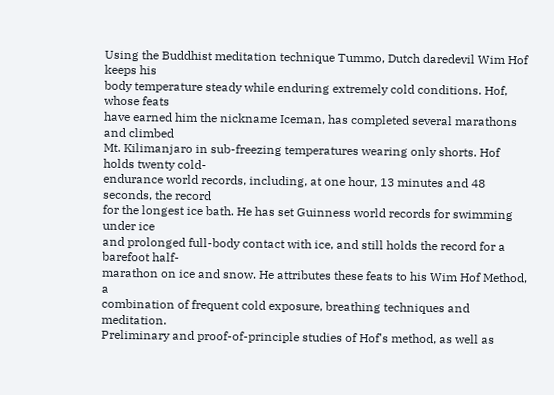Using the Buddhist meditation technique Tummo, Dutch daredevil Wim Hof keeps his
body temperature steady while enduring extremely cold conditions. Hof, whose feats
have earned him the nickname Iceman, has completed several marathons and climbed
Mt. Kilimanjaro in sub-freezing temperatures wearing only shorts. Hof holds twenty cold-
endurance world records, including, at one hour, 13 minutes and 48 seconds, the record
for the longest ice bath. He has set Guinness world records for swimming under ice
and prolonged full-body contact with ice, and still holds the record for a barefoot half-
marathon on ice and snow. He attributes these feats to his Wim Hof Method, a
combination of frequent cold exposure, breathing techniques and meditation.
Preliminary and proof-of-principle studies of Hof's method, as well as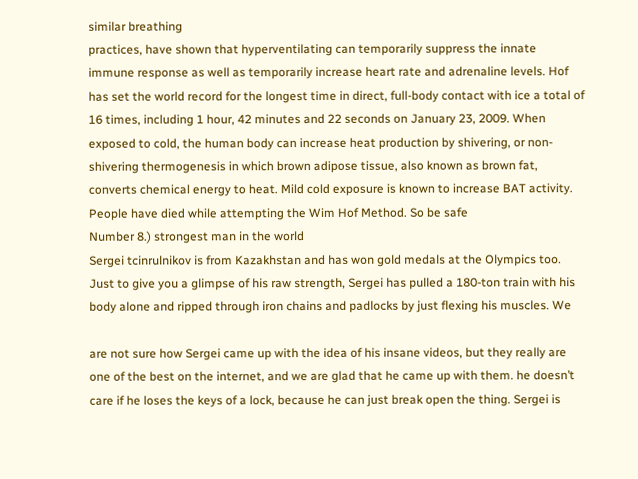similar breathing
practices, have shown that hyperventilating can temporarily suppress the innate
immune response as well as temporarily increase heart rate and adrenaline levels. Hof
has set the world record for the longest time in direct, full-body contact with ice a total of
16 times, including 1 hour, 42 minutes and 22 seconds on January 23, 2009. When
exposed to cold, the human body can increase heat production by shivering, or non-
shivering thermogenesis in which brown adipose tissue, also known as brown fat,
converts chemical energy to heat. Mild cold exposure is known to increase BAT activity.
People have died while attempting the Wim Hof Method. So be safe
Number 8.) strongest man in the world
Sergei tcinrulnikov is from Kazakhstan and has won gold medals at the Olympics too.
Just to give you a glimpse of his raw strength, Sergei has pulled a 180-ton train with his
body alone and ripped through iron chains and padlocks by just flexing his muscles. We

are not sure how Sergei came up with the idea of his insane videos, but they really are
one of the best on the internet, and we are glad that he came up with them. he doesn’t
care if he loses the keys of a lock, because he can just break open the thing. Sergei is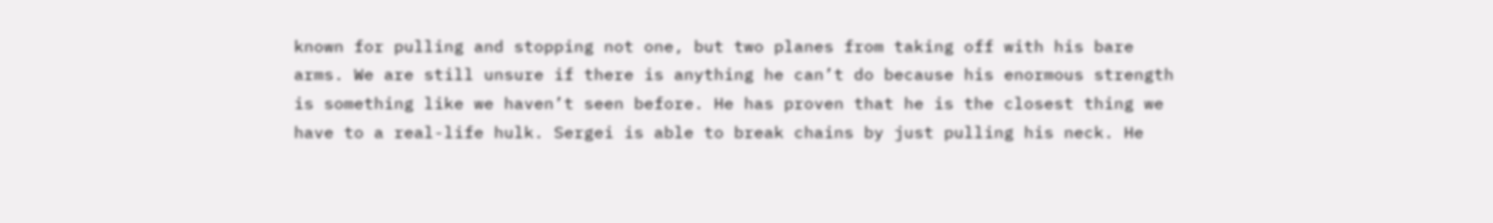known for pulling and stopping not one, but two planes from taking off with his bare
arms. We are still unsure if there is anything he can’t do because his enormous strength
is something like we haven’t seen before. He has proven that he is the closest thing we
have to a real-life hulk. Sergei is able to break chains by just pulling his neck. He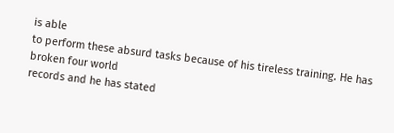is able
to perform these absurd tasks because of his tireless training. He has broken four world
records and he has stated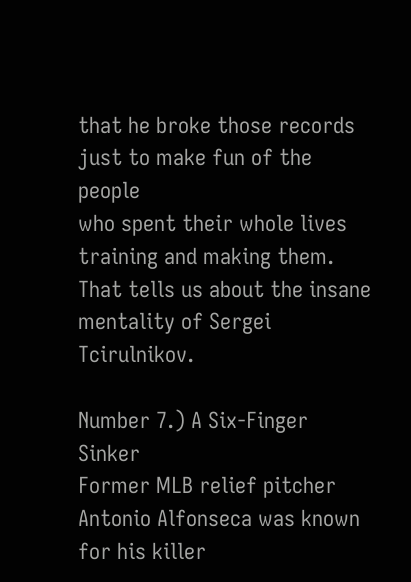that he broke those records just to make fun of the people
who spent their whole lives training and making them. That tells us about the insane
mentality of Sergei Tcirulnikov.

Number 7.) A Six-Finger Sinker
Former MLB relief pitcher Antonio Alfonseca was known for his killer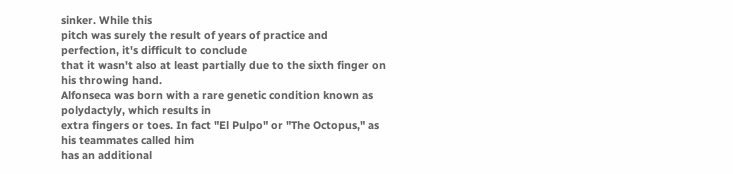sinker. While this
pitch was surely the result of years of practice and perfection, it's difficult to conclude
that it wasn't also at least partially due to the sixth finger on his throwing hand.
Alfonseca was born with a rare genetic condition known as polydactyly, which results in
extra fingers or toes. In fact "El Pulpo" or "The Octopus," as his teammates called him
has an additional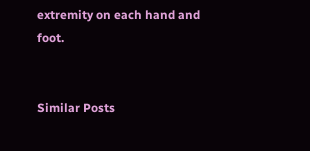extremity on each hand and foot.


Similar Posts